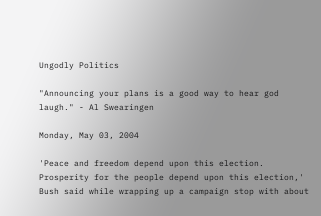Ungodly Politics

"Announcing your plans is a good way to hear god laugh." - Al Swearingen

Monday, May 03, 2004

'Peace and freedom depend upon this election. Prosperity for the people depend upon this election,' Bush said while wrapping up a campaign stop with about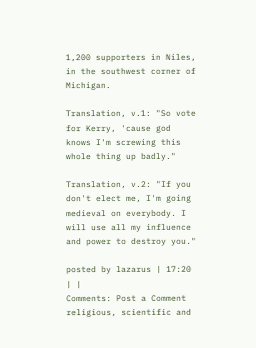1,200 supporters in Niles, in the southwest corner of Michigan.

Translation, v.1: "So vote for Kerry, 'cause god knows I'm screwing this whole thing up badly."

Translation, v.2: "If you don't elect me, I'm going medieval on everybody. I will use all my influence and power to destroy you."

posted by lazarus | 17:20 | |
Comments: Post a Comment
religious, scientific and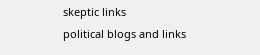skeptic links
political blogs and links